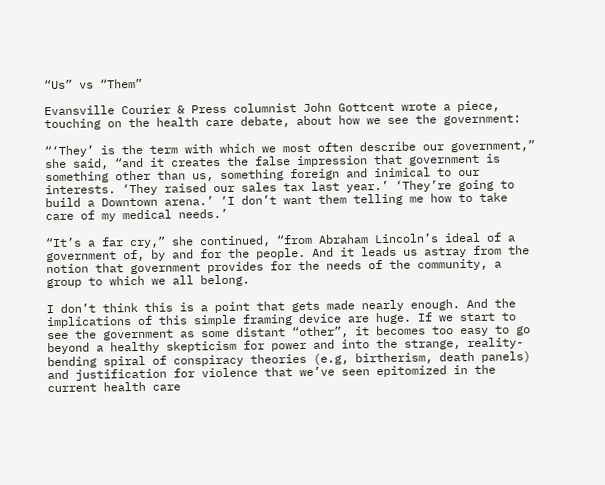“Us” vs “Them”

Evansville Courier & Press columnist John Gottcent wrote a piece, touching on the health care debate, about how we see the government:

“‘They’ is the term with which we most often describe our government,” she said, “and it creates the false impression that government is something other than us, something foreign and inimical to our interests. ‘They raised our sales tax last year.’ ‘They’re going to build a Downtown arena.’ ‘I don’t want them telling me how to take care of my medical needs.’

“It’s a far cry,” she continued, “from Abraham Lincoln’s ideal of a government of, by and for the people. And it leads us astray from the notion that government provides for the needs of the community, a group to which we all belong.

I don’t think this is a point that gets made nearly enough. And the implications of this simple framing device are huge. If we start to see the government as some distant “other”, it becomes too easy to go beyond a healthy skepticism for power and into the strange, reality-bending spiral of conspiracy theories (e.g, birtherism, death panels) and justification for violence that we’ve seen epitomized in the current health care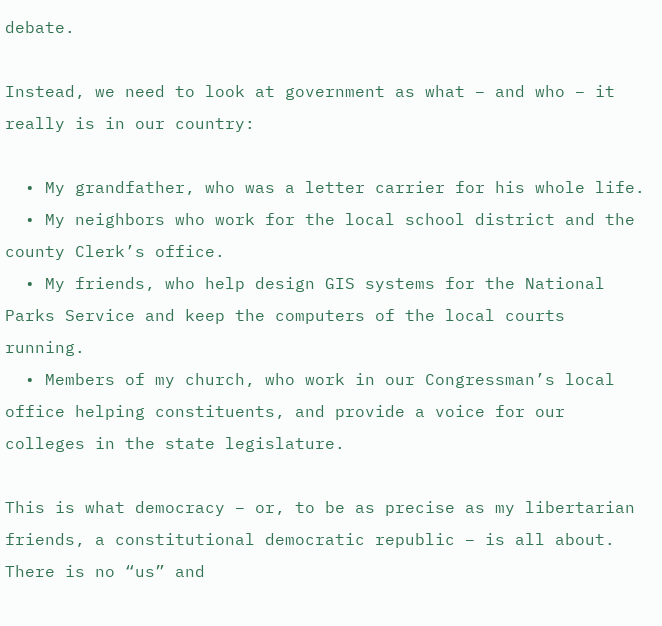debate.

Instead, we need to look at government as what – and who – it really is in our country:

  • My grandfather, who was a letter carrier for his whole life.
  • My neighbors who work for the local school district and the county Clerk’s office.
  • My friends, who help design GIS systems for the National Parks Service and keep the computers of the local courts running.
  • Members of my church, who work in our Congressman’s local office helping constituents, and provide a voice for our colleges in the state legislature.

This is what democracy – or, to be as precise as my libertarian friends, a constitutional democratic republic – is all about. There is no “us” and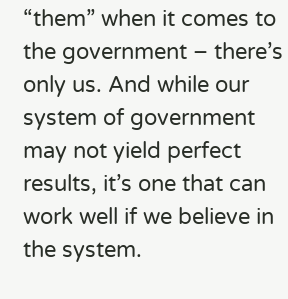“them” when it comes to the government – there’s only us. And while our system of government may not yield perfect results, it’s one that can work well if we believe in the system.